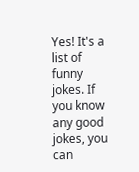Yes! It's a list of funny jokes. If you know any good jokes, you can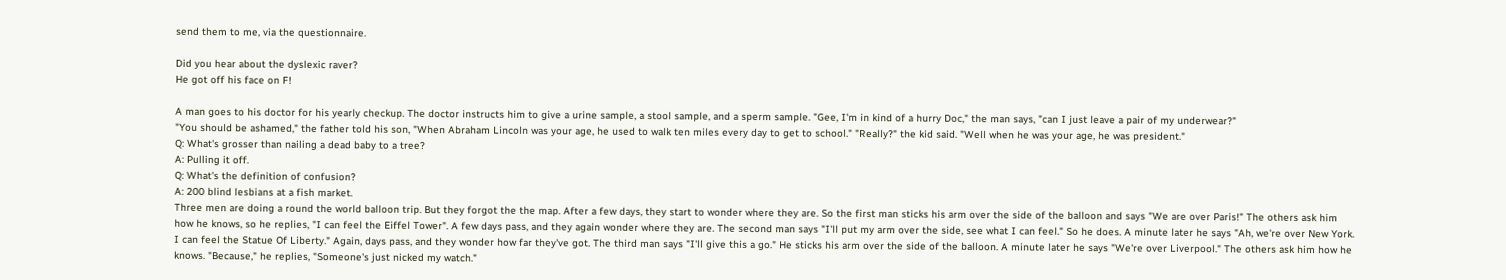send them to me, via the questionnaire.

Did you hear about the dyslexic raver?
He got off his face on F!

A man goes to his doctor for his yearly checkup. The doctor instructs him to give a urine sample, a stool sample, and a sperm sample. "Gee, I'm in kind of a hurry Doc," the man says, "can I just leave a pair of my underwear?"
"You should be ashamed," the father told his son, "When Abraham Lincoln was your age, he used to walk ten miles every day to get to school." "Really?" the kid said. "Well when he was your age, he was president."
Q: What's grosser than nailing a dead baby to a tree?
A: Pulling it off.
Q: What's the definition of confusion?
A: 200 blind lesbians at a fish market.
Three men are doing a round the world balloon trip. But they forgot the the map. After a few days, they start to wonder where they are. So the first man sticks his arm over the side of the balloon and says "We are over Paris!" The others ask him how he knows, so he replies, "I can feel the Eiffel Tower". A few days pass, and they again wonder where they are. The second man says "I'll put my arm over the side, see what I can feel." So he does. A minute later he says "Ah, we're over New York. I can feel the Statue Of Liberty." Again, days pass, and they wonder how far they've got. The third man says "I'll give this a go." He sticks his arm over the side of the balloon. A minute later he says "We're over Liverpool." The others ask him how he knows. "Because," he replies, "Someone's just nicked my watch."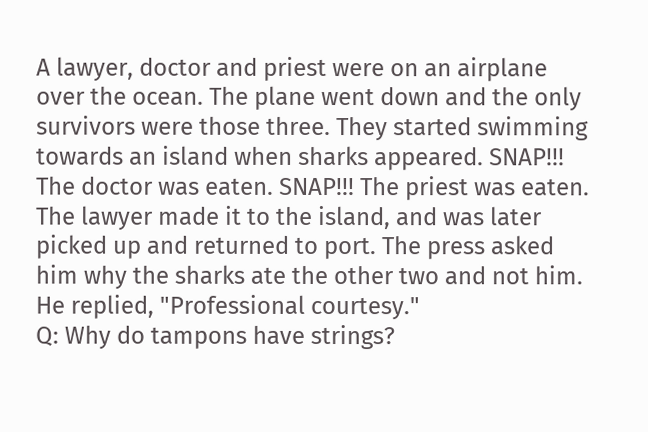A lawyer, doctor and priest were on an airplane over the ocean. The plane went down and the only survivors were those three. They started swimming towards an island when sharks appeared. SNAP!!! The doctor was eaten. SNAP!!! The priest was eaten. The lawyer made it to the island, and was later picked up and returned to port. The press asked him why the sharks ate the other two and not him. He replied, "Professional courtesy."
Q: Why do tampons have strings?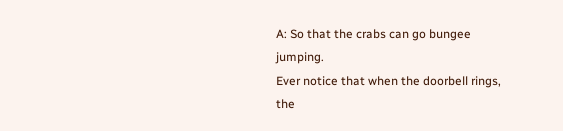A: So that the crabs can go bungee jumping.
Ever notice that when the doorbell rings, the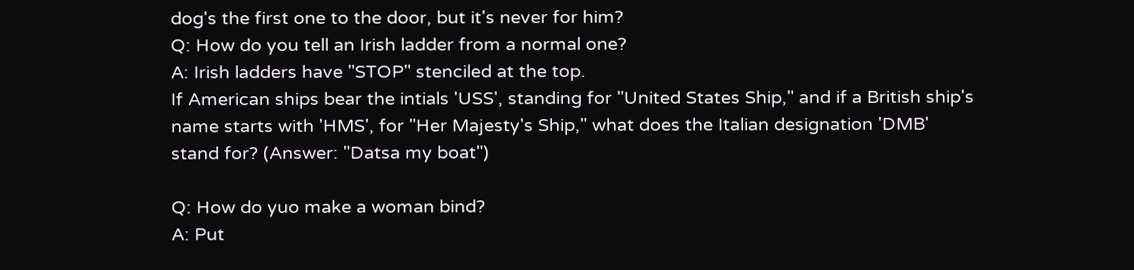dog's the first one to the door, but it's never for him?
Q: How do you tell an Irish ladder from a normal one?
A: Irish ladders have "STOP" stenciled at the top.
If American ships bear the intials 'USS', standing for "United States Ship," and if a British ship's name starts with 'HMS', for "Her Majesty's Ship," what does the Italian designation 'DMB' stand for? (Answer: "Datsa my boat")

Q: How do yuo make a woman bind?
A: Put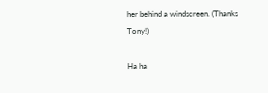her behind a windscreen. (Thanks Tony!)

Ha ha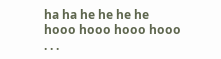ha ha he he he he hooo hooo hooo hooo . . .